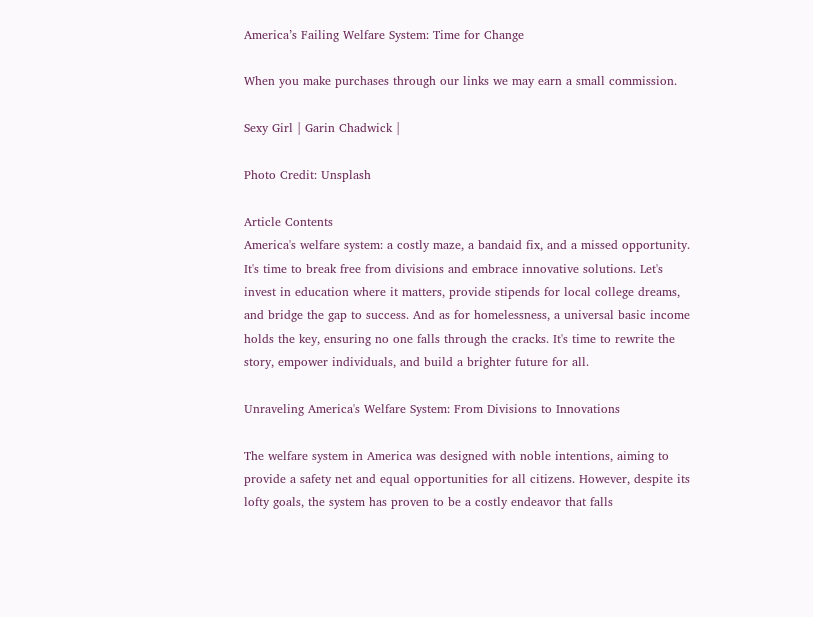America’s Failing Welfare System: Time for Change

When you make purchases through our links we may earn a small commission.

Sexy Girl | Garin Chadwick |

Photo Credit: Unsplash

Article Contents
America's welfare system: a costly maze, a bandaid fix, and a missed opportunity. It's time to break free from divisions and embrace innovative solutions. Let's invest in education where it matters, provide stipends for local college dreams, and bridge the gap to success. And as for homelessness, a universal basic income holds the key, ensuring no one falls through the cracks. It's time to rewrite the story, empower individuals, and build a brighter future for all.

Unraveling America's Welfare System: From Divisions to Innovations

The welfare system in America was designed with noble intentions, aiming to provide a safety net and equal opportunities for all citizens. However, despite its lofty goals, the system has proven to be a costly endeavor that falls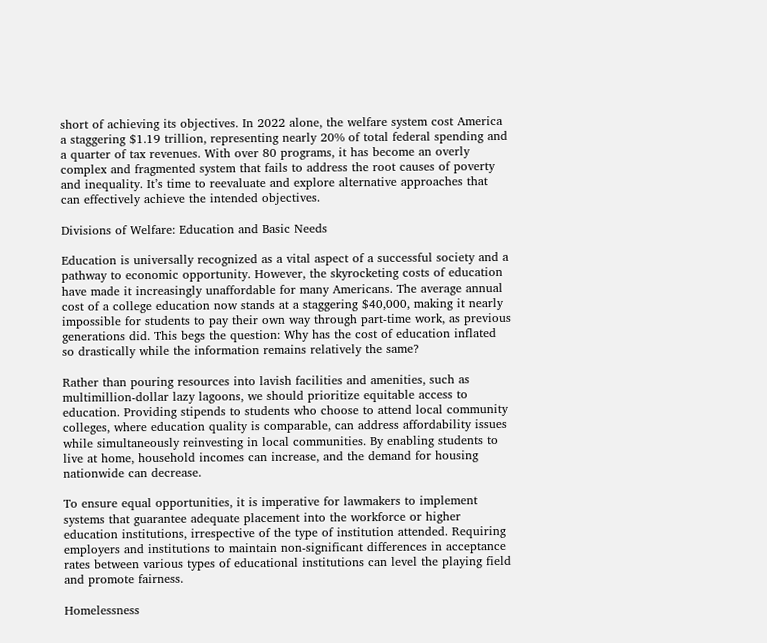short of achieving its objectives. In 2022 alone, the welfare system cost America a staggering $1.19 trillion, representing nearly 20% of total federal spending and a quarter of tax revenues. With over 80 programs, it has become an overly complex and fragmented system that fails to address the root causes of poverty and inequality. It’s time to reevaluate and explore alternative approaches that can effectively achieve the intended objectives.

Divisions of Welfare: Education and Basic Needs

Education is universally recognized as a vital aspect of a successful society and a pathway to economic opportunity. However, the skyrocketing costs of education have made it increasingly unaffordable for many Americans. The average annual cost of a college education now stands at a staggering $40,000, making it nearly impossible for students to pay their own way through part-time work, as previous generations did. This begs the question: Why has the cost of education inflated so drastically while the information remains relatively the same?

Rather than pouring resources into lavish facilities and amenities, such as multimillion-dollar lazy lagoons, we should prioritize equitable access to education. Providing stipends to students who choose to attend local community colleges, where education quality is comparable, can address affordability issues while simultaneously reinvesting in local communities. By enabling students to live at home, household incomes can increase, and the demand for housing nationwide can decrease.

To ensure equal opportunities, it is imperative for lawmakers to implement systems that guarantee adequate placement into the workforce or higher education institutions, irrespective of the type of institution attended. Requiring employers and institutions to maintain non-significant differences in acceptance rates between various types of educational institutions can level the playing field and promote fairness.

Homelessness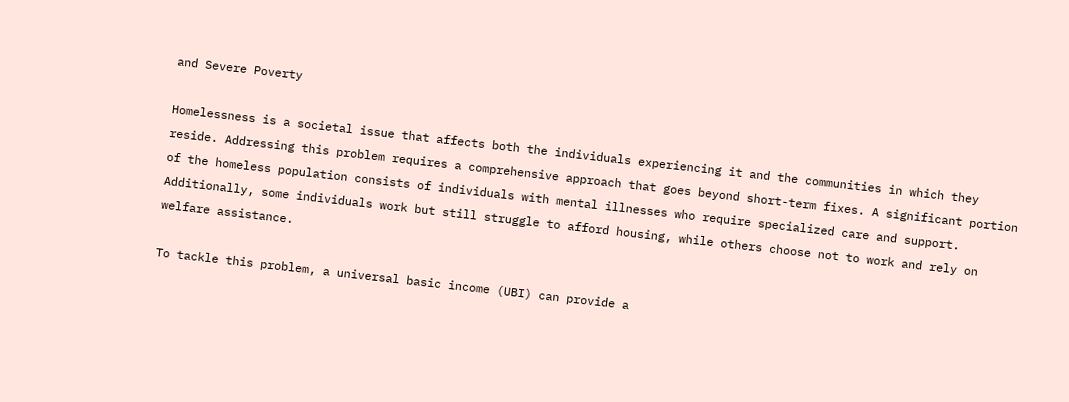and Severe Poverty

Homelessness is a societal issue that affects both the individuals experiencing it and the communities in which they reside. Addressing this problem requires a comprehensive approach that goes beyond short-term fixes. A significant portion of the homeless population consists of individuals with mental illnesses who require specialized care and support. Additionally, some individuals work but still struggle to afford housing, while others choose not to work and rely on welfare assistance.

To tackle this problem, a universal basic income (UBI) can provide a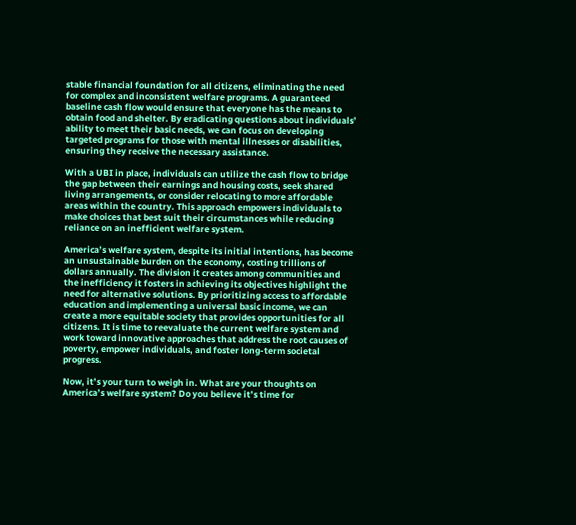stable financial foundation for all citizens, eliminating the need for complex and inconsistent welfare programs. A guaranteed baseline cash flow would ensure that everyone has the means to obtain food and shelter. By eradicating questions about individuals’ ability to meet their basic needs, we can focus on developing targeted programs for those with mental illnesses or disabilities, ensuring they receive the necessary assistance.

With a UBI in place, individuals can utilize the cash flow to bridge the gap between their earnings and housing costs, seek shared living arrangements, or consider relocating to more affordable areas within the country. This approach empowers individuals to make choices that best suit their circumstances while reducing reliance on an inefficient welfare system.

America’s welfare system, despite its initial intentions, has become an unsustainable burden on the economy, costing trillions of dollars annually. The division it creates among communities and the inefficiency it fosters in achieving its objectives highlight the need for alternative solutions. By prioritizing access to affordable education and implementing a universal basic income, we can create a more equitable society that provides opportunities for all citizens. It is time to reevaluate the current welfare system and work toward innovative approaches that address the root causes of poverty, empower individuals, and foster long-term societal progress.

Now, it’s your turn to weigh in. What are your thoughts on America’s welfare system? Do you believe it’s time for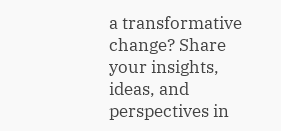a transformative change? Share your insights, ideas, and perspectives in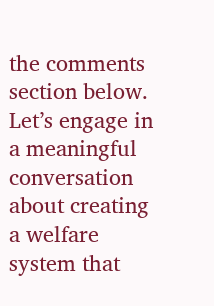the comments section below. Let’s engage in a meaningful conversation about creating a welfare system that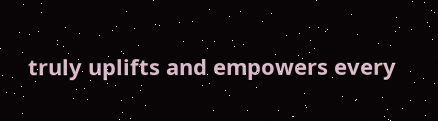truly uplifts and empowers every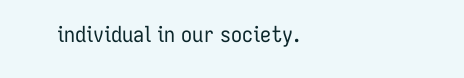individual in our society.